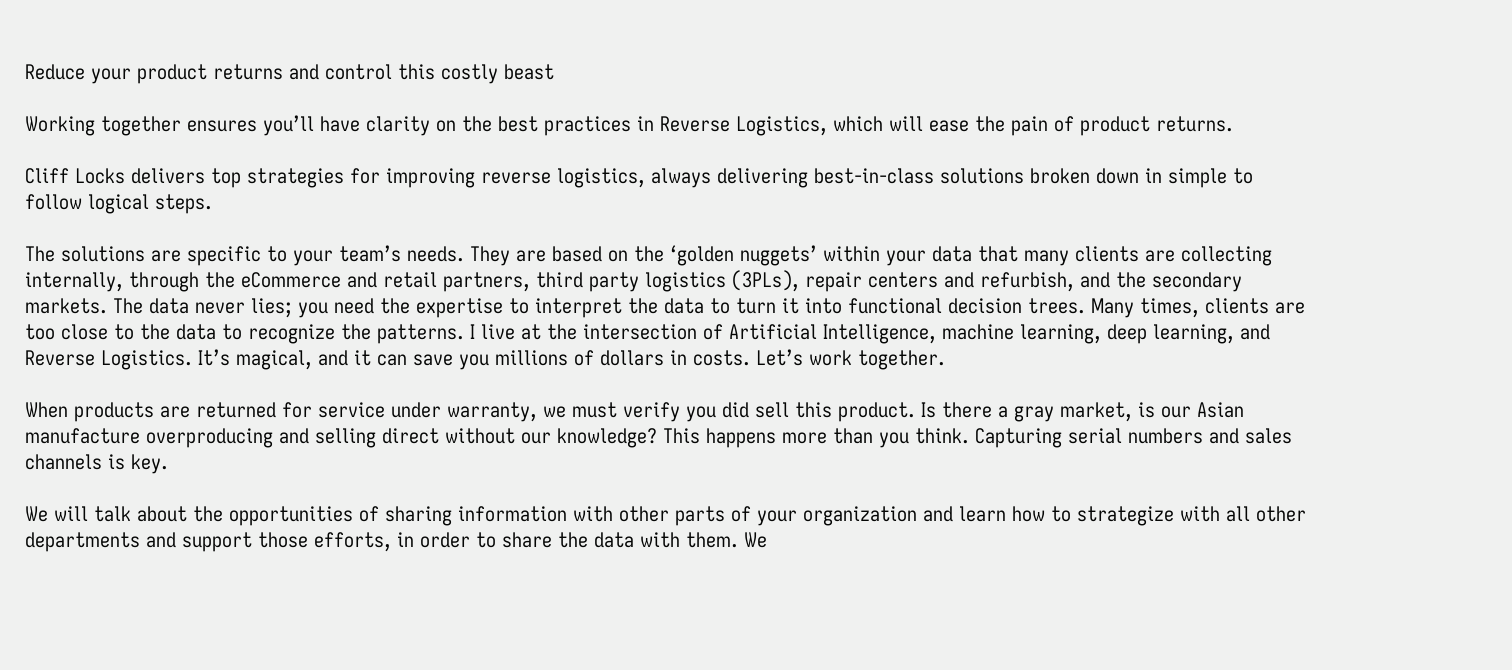Reduce your product returns and control this costly beast

Working together ensures you’ll have clarity on the best practices in Reverse Logistics, which will ease the pain of product returns.

Cliff Locks delivers top strategies for improving reverse logistics, always delivering best-in-class solutions broken down in simple to follow logical steps.

The solutions are specific to your team’s needs. They are based on the ‘golden nuggets’ within your data that many clients are collecting internally, through the eCommerce and retail partners, third party logistics (3PLs), repair centers and refurbish, and the secondary markets. The data never lies; you need the expertise to interpret the data to turn it into functional decision trees. Many times, clients are too close to the data to recognize the patterns. I live at the intersection of Artificial Intelligence, machine learning, deep learning, and Reverse Logistics. It’s magical, and it can save you millions of dollars in costs. Let’s work together.

When products are returned for service under warranty, we must verify you did sell this product. Is there a gray market, is our Asian manufacture overproducing and selling direct without our knowledge? This happens more than you think. Capturing serial numbers and sales channels is key.

We will talk about the opportunities of sharing information with other parts of your organization and learn how to strategize with all other departments and support those efforts, in order to share the data with them. We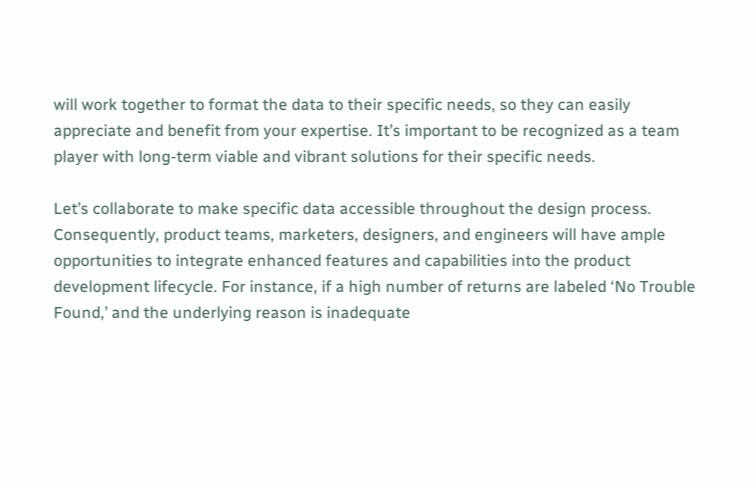will work together to format the data to their specific needs, so they can easily appreciate and benefit from your expertise. It’s important to be recognized as a team player with long-term viable and vibrant solutions for their specific needs.

Let’s collaborate to make specific data accessible throughout the design process. Consequently, product teams, marketers, designers, and engineers will have ample opportunities to integrate enhanced features and capabilities into the product development lifecycle. For instance, if a high number of returns are labeled ‘No Trouble Found,’ and the underlying reason is inadequate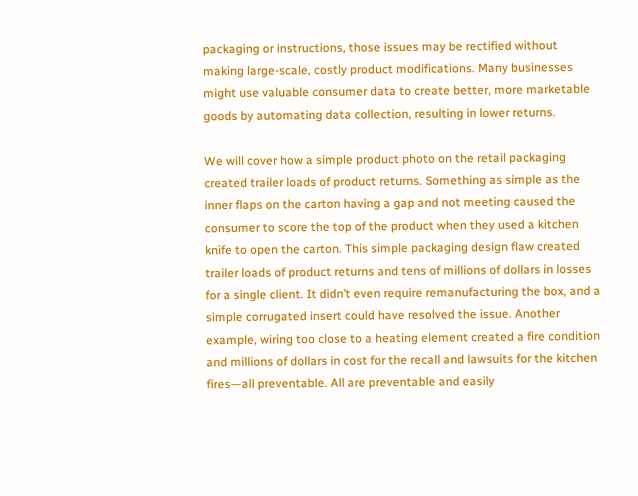packaging or instructions, those issues may be rectified without making large-scale, costly product modifications. Many businesses might use valuable consumer data to create better, more marketable goods by automating data collection, resulting in lower returns.

We will cover how a simple product photo on the retail packaging created trailer loads of product returns. Something as simple as the inner flaps on the carton having a gap and not meeting caused the consumer to score the top of the product when they used a kitchen knife to open the carton. This simple packaging design flaw created trailer loads of product returns and tens of millions of dollars in losses for a single client. It didn’t even require remanufacturing the box, and a simple corrugated insert could have resolved the issue. Another example, wiring too close to a heating element created a fire condition and millions of dollars in cost for the recall and lawsuits for the kitchen fires—all preventable. All are preventable and easily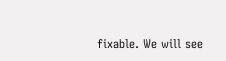fixable. We will see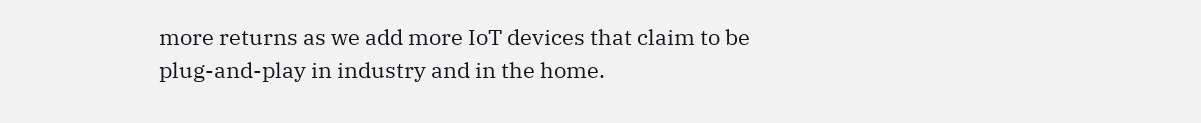more returns as we add more IoT devices that claim to be plug-and-play in industry and in the home.